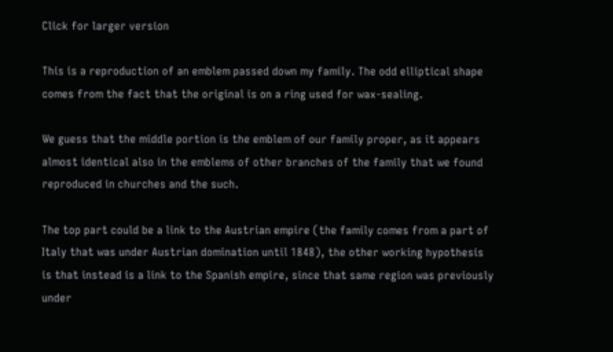Click for larger version

This is a reproduction of an emblem passed down my family. The odd elliptical shape comes from the fact that the original is on a ring used for wax-sealing.

We guess that the middle portion is the emblem of our family proper, as it appears almost identical also in the emblems of other branches of the family that we found reproduced in churches and the such.

The top part could be a link to the Austrian empire (the family comes from a part of Italy that was under Austrian domination until 1848), the other working hypothesis is that instead is a link to the Spanish empire, since that same region was previously under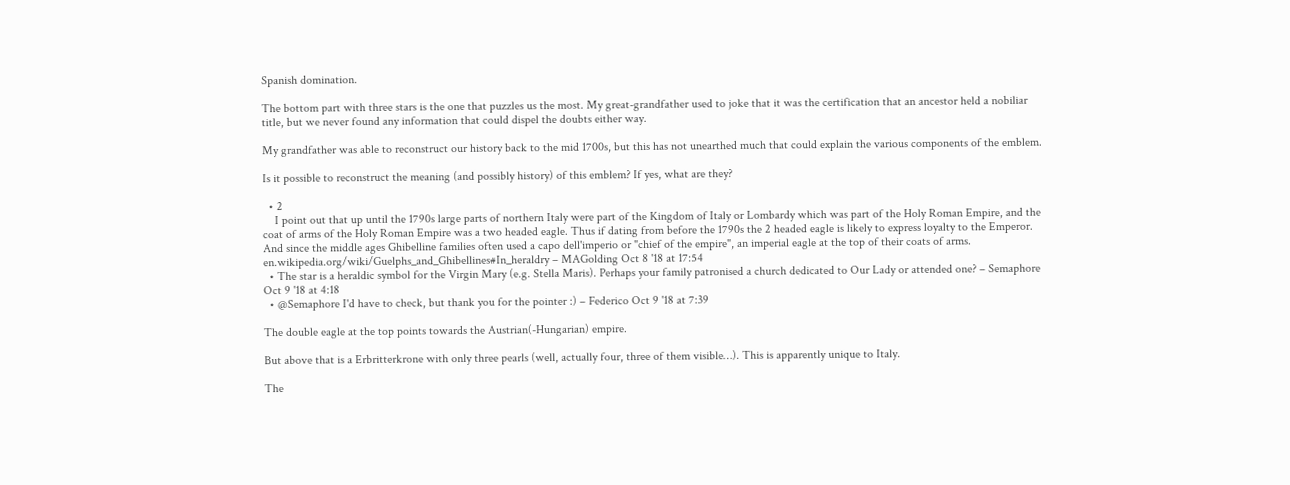Spanish domination.

The bottom part with three stars is the one that puzzles us the most. My great-grandfather used to joke that it was the certification that an ancestor held a nobiliar title, but we never found any information that could dispel the doubts either way.

My grandfather was able to reconstruct our history back to the mid 1700s, but this has not unearthed much that could explain the various components of the emblem.

Is it possible to reconstruct the meaning (and possibly history) of this emblem? If yes, what are they?

  • 2
    I point out that up until the 1790s large parts of northern Italy were part of the Kingdom of Italy or Lombardy which was part of the Holy Roman Empire, and the coat of arms of the Holy Roman Empire was a two headed eagle. Thus if dating from before the 1790s the 2 headed eagle is likely to express loyalty to the Emperor. And since the middle ages Ghibelline families often used a capo dell'imperio or "chief of the empire", an imperial eagle at the top of their coats of arms. en.wikipedia.org/wiki/Guelphs_and_Ghibellines#In_heraldry – MAGolding Oct 8 '18 at 17:54
  • The star is a heraldic symbol for the Virgin Mary (e.g. Stella Maris). Perhaps your family patronised a church dedicated to Our Lady or attended one? – Semaphore Oct 9 '18 at 4:18
  • @Semaphore I'd have to check, but thank you for the pointer :) – Federico Oct 9 '18 at 7:39

The double eagle at the top points towards the Austrian(-Hungarian) empire.

But above that is a Erbritterkrone with only three pearls (well, actually four, three of them visible…). This is apparently unique to Italy.

The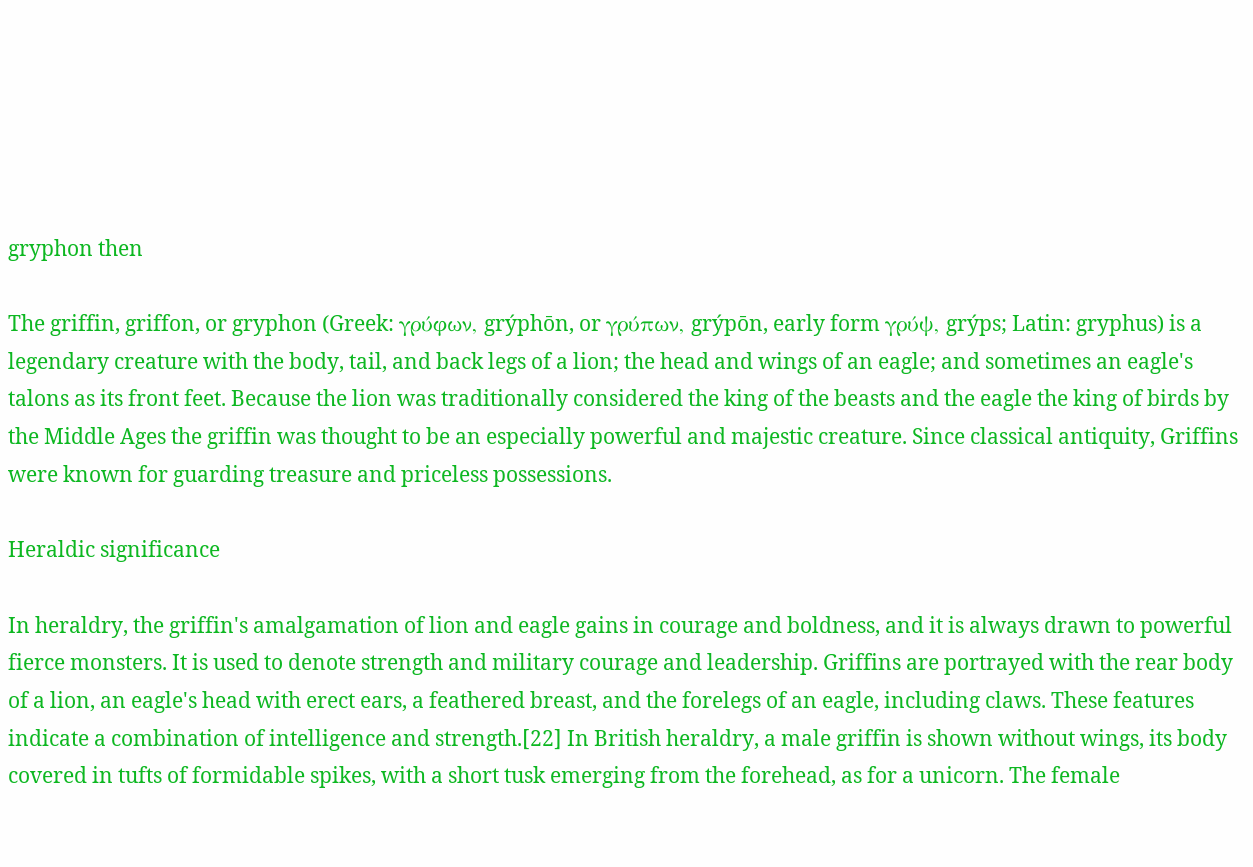gryphon then

The griffin, griffon, or gryphon (Greek: γρύφων, grýphōn, or γρύπων, grýpōn, early form γρύψ, grýps; Latin: gryphus) is a legendary creature with the body, tail, and back legs of a lion; the head and wings of an eagle; and sometimes an eagle's talons as its front feet. Because the lion was traditionally considered the king of the beasts and the eagle the king of birds by the Middle Ages the griffin was thought to be an especially powerful and majestic creature. Since classical antiquity, Griffins were known for guarding treasure and priceless possessions.

Heraldic significance

In heraldry, the griffin's amalgamation of lion and eagle gains in courage and boldness, and it is always drawn to powerful fierce monsters. It is used to denote strength and military courage and leadership. Griffins are portrayed with the rear body of a lion, an eagle's head with erect ears, a feathered breast, and the forelegs of an eagle, including claws. These features indicate a combination of intelligence and strength.[22] In British heraldry, a male griffin is shown without wings, its body covered in tufts of formidable spikes, with a short tusk emerging from the forehead, as for a unicorn. The female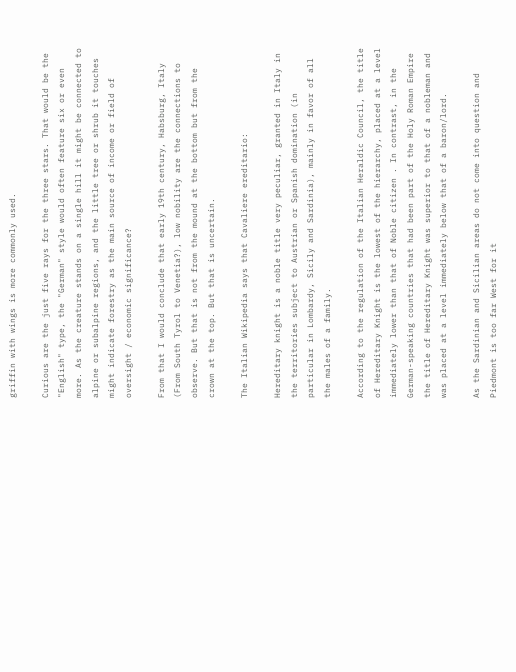griffin with wings is more commonly used.

Curious are the just five rays for the three stars. That would be the "English" type, the "German" style would often feature six or even more. As the creature stands on a single hill it might be connected to alpine or subalpine regions, and the little tree or shrub it touches might indicate forestry as the main source of income or field of oversight / economic significance?

From that I would conclude that early 19th century, Habsburg, Italy (From South Tyrol to Venetia?), low nobility are the connections to observe. But that is not from the mound at the bottom but from the crown at the top. But that is uncertain.

The Italian Wikipedia says that Cavaliere ereditario:

Hereditary knight is a noble title very peculiar, granted in Italy in the territories subject to Austrian or Spanish domination (in particular in Lombardy, Sicily and Sardinia), mainly in favor of all the males of a family.

According to the regulation of the Italian Heraldic Council, the title of Hereditary Knight is the lowest of the hierarchy, placed at a level immediately lower than that of Noble citizen . In contrast, in the German-speaking countries that had been part of the Holy Roman Empire the title of Hereditary Knight was superior to that of a nobleman and was placed at a level immediately below that of a baron/lord.

As the Sardinian and Sicilian areas do not come into question and Piedmont is too far West for it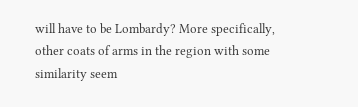will have to be Lombardy? More specifically, other coats of arms in the region with some similarity seem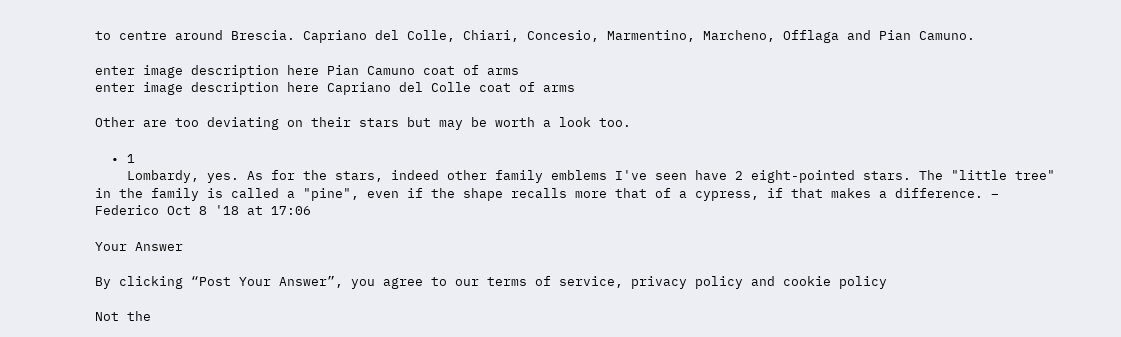to centre around Brescia. Capriano del Colle, Chiari, Concesio, Marmentino, Marcheno, Offlaga and Pian Camuno.

enter image description here Pian Camuno coat of arms
enter image description here Capriano del Colle coat of arms

Other are too deviating on their stars but may be worth a look too.

  • 1
    Lombardy, yes. As for the stars, indeed other family emblems I've seen have 2 eight-pointed stars. The "little tree" in the family is called a "pine", even if the shape recalls more that of a cypress, if that makes a difference. – Federico Oct 8 '18 at 17:06

Your Answer

By clicking “Post Your Answer”, you agree to our terms of service, privacy policy and cookie policy

Not the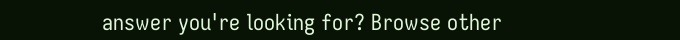answer you're looking for? Browse other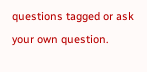questions tagged or ask your own question.